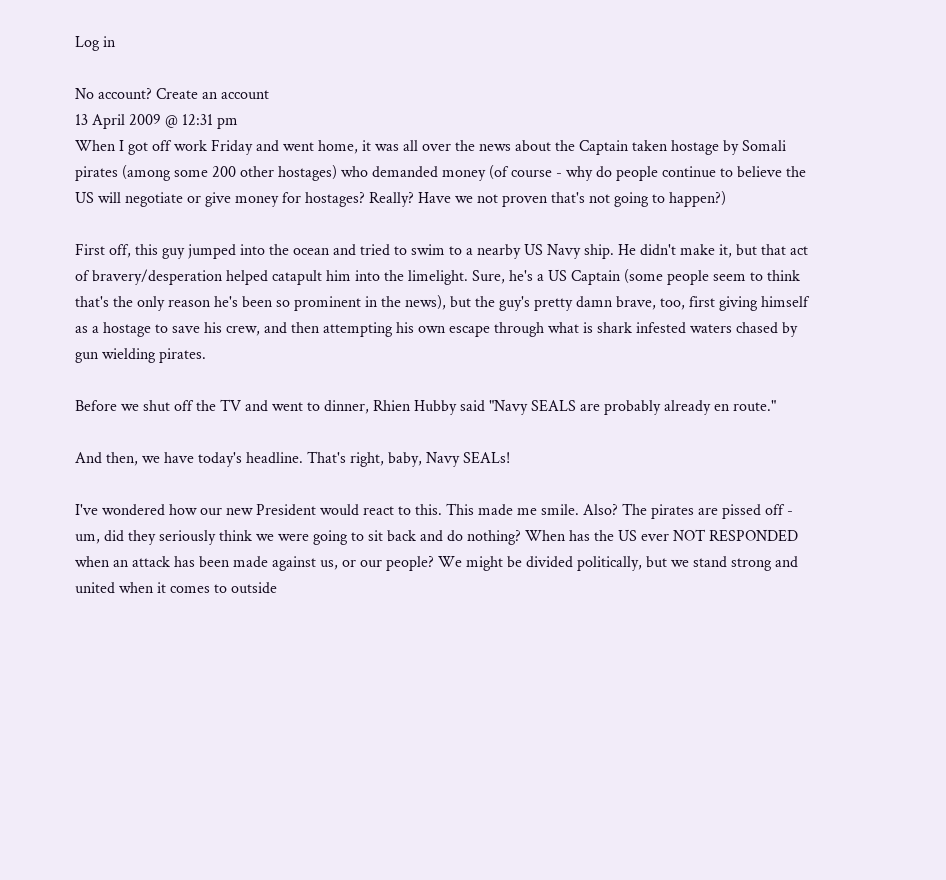Log in

No account? Create an account
13 April 2009 @ 12:31 pm
When I got off work Friday and went home, it was all over the news about the Captain taken hostage by Somali pirates (among some 200 other hostages) who demanded money (of course - why do people continue to believe the US will negotiate or give money for hostages? Really? Have we not proven that's not going to happen?)

First off, this guy jumped into the ocean and tried to swim to a nearby US Navy ship. He didn't make it, but that act of bravery/desperation helped catapult him into the limelight. Sure, he's a US Captain (some people seem to think that's the only reason he's been so prominent in the news), but the guy's pretty damn brave, too, first giving himself as a hostage to save his crew, and then attempting his own escape through what is shark infested waters chased by gun wielding pirates.

Before we shut off the TV and went to dinner, Rhien Hubby said "Navy SEALS are probably already en route."

And then, we have today's headline. That's right, baby, Navy SEALs!

I've wondered how our new President would react to this. This made me smile. Also? The pirates are pissed off - um, did they seriously think we were going to sit back and do nothing? When has the US ever NOT RESPONDED when an attack has been made against us, or our people? We might be divided politically, but we stand strong and united when it comes to outside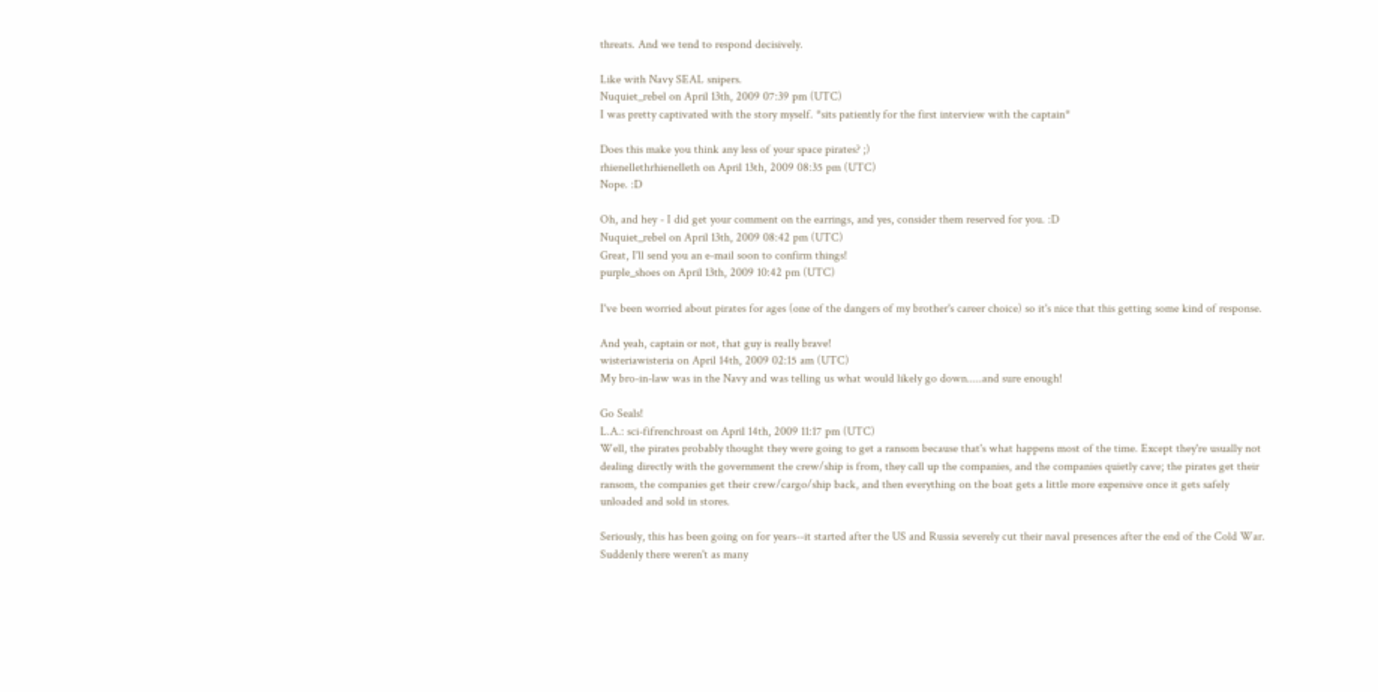threats. And we tend to respond decisively.

Like with Navy SEAL snipers.
Nuquiet_rebel on April 13th, 2009 07:39 pm (UTC)
I was pretty captivated with the story myself. *sits patiently for the first interview with the captain*

Does this make you think any less of your space pirates? ;)
rhienellethrhienelleth on April 13th, 2009 08:35 pm (UTC)
Nope. :D

Oh, and hey - I did get your comment on the earrings, and yes, consider them reserved for you. :D
Nuquiet_rebel on April 13th, 2009 08:42 pm (UTC)
Great, I'll send you an e-mail soon to confirm things!
purple_shoes on April 13th, 2009 10:42 pm (UTC)

I've been worried about pirates for ages (one of the dangers of my brother's career choice) so it's nice that this getting some kind of response.

And yeah, captain or not, that guy is really brave!
wisteriawisteria on April 14th, 2009 02:15 am (UTC)
My bro-in-law was in the Navy and was telling us what would likely go down.....and sure enough!

Go Seals!
L.A.: sci-fifrenchroast on April 14th, 2009 11:17 pm (UTC)
Well, the pirates probably thought they were going to get a ransom because that's what happens most of the time. Except they're usually not dealing directly with the government the crew/ship is from, they call up the companies, and the companies quietly cave; the pirates get their ransom, the companies get their crew/cargo/ship back, and then everything on the boat gets a little more expensive once it gets safely unloaded and sold in stores.

Seriously, this has been going on for years--it started after the US and Russia severely cut their naval presences after the end of the Cold War. Suddenly there weren't as many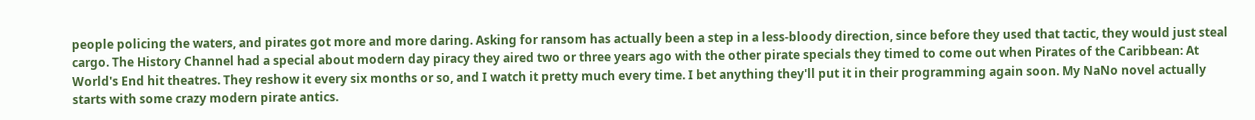people policing the waters, and pirates got more and more daring. Asking for ransom has actually been a step in a less-bloody direction, since before they used that tactic, they would just steal cargo. The History Channel had a special about modern day piracy they aired two or three years ago with the other pirate specials they timed to come out when Pirates of the Caribbean: At World's End hit theatres. They reshow it every six months or so, and I watch it pretty much every time. I bet anything they'll put it in their programming again soon. My NaNo novel actually starts with some crazy modern pirate antics.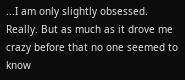...I am only slightly obsessed. Really. But as much as it drove me crazy before that no one seemed to know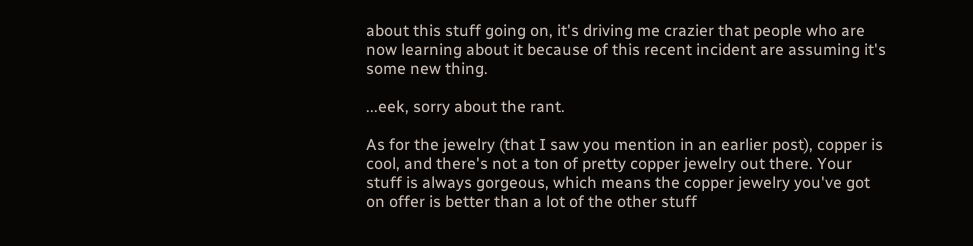about this stuff going on, it's driving me crazier that people who are now learning about it because of this recent incident are assuming it's some new thing.

...eek, sorry about the rant.

As for the jewelry (that I saw you mention in an earlier post), copper is cool, and there's not a ton of pretty copper jewelry out there. Your stuff is always gorgeous, which means the copper jewelry you've got on offer is better than a lot of the other stuff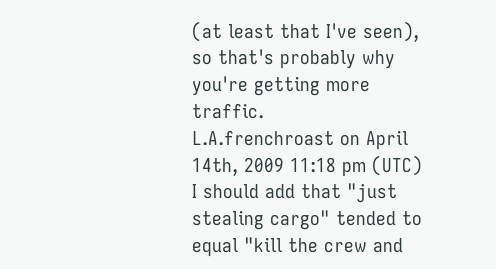(at least that I've seen), so that's probably why you're getting more traffic.
L.A.frenchroast on April 14th, 2009 11:18 pm (UTC)
I should add that "just stealing cargo" tended to equal "kill the crew and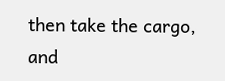then take the cargo, and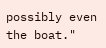possibly even the boat."